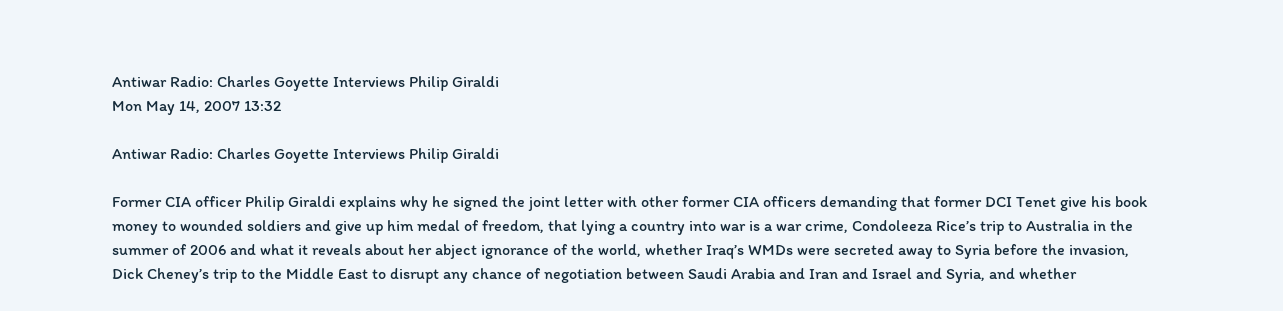Antiwar Radio: Charles Goyette Interviews Philip Giraldi
Mon May 14, 2007 13:32

Antiwar Radio: Charles Goyette Interviews Philip Giraldi

Former CIA officer Philip Giraldi explains why he signed the joint letter with other former CIA officers demanding that former DCI Tenet give his book money to wounded soldiers and give up him medal of freedom, that lying a country into war is a war crime, Condoleeza Rice’s trip to Australia in the summer of 2006 and what it reveals about her abject ignorance of the world, whether Iraq’s WMDs were secreted away to Syria before the invasion, Dick Cheney’s trip to the Middle East to disrupt any chance of negotiation between Saudi Arabia and Iran and Israel and Syria, and whether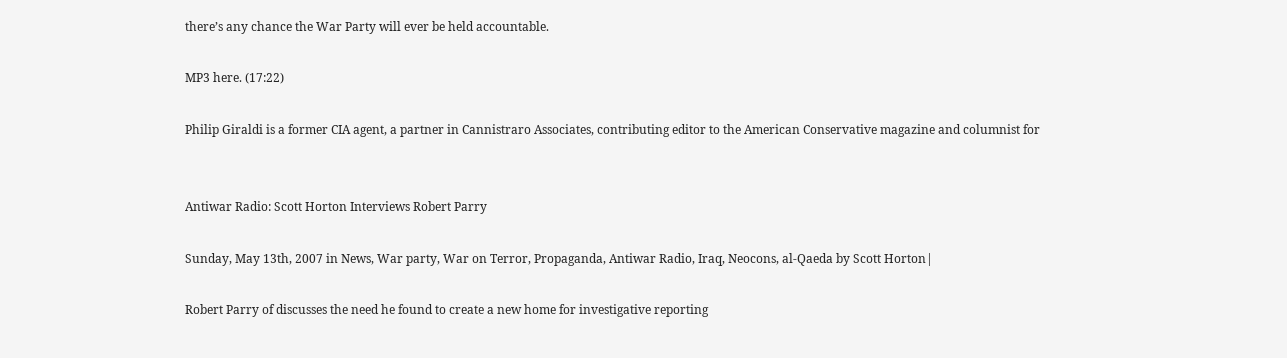there’s any chance the War Party will ever be held accountable.

MP3 here. (17:22)

Philip Giraldi is a former CIA agent, a partner in Cannistraro Associates, contributing editor to the American Conservative magazine and columnist for


Antiwar Radio: Scott Horton Interviews Robert Parry

Sunday, May 13th, 2007 in News, War party, War on Terror, Propaganda, Antiwar Radio, Iraq, Neocons, al-Qaeda by Scott Horton|

Robert Parry of discusses the need he found to create a new home for investigative reporting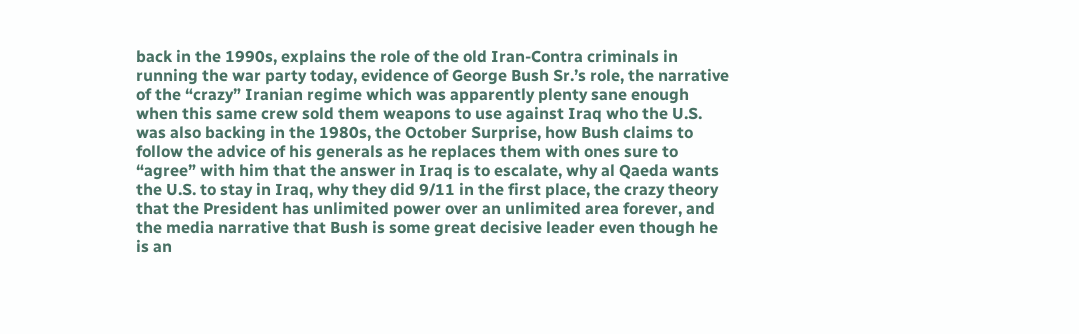back in the 1990s, explains the role of the old Iran-Contra criminals in running the war party today, evidence of George Bush Sr.’s role, the narrative of the “crazy” Iranian regime which was apparently plenty sane enough when this same crew sold them weapons to use against Iraq who the U.S. was also backing in the 1980s, the October Surprise, how Bush claims to follow the advice of his generals as he replaces them with ones sure to “agree” with him that the answer in Iraq is to escalate, why al Qaeda wants the U.S. to stay in Iraq, why they did 9/11 in the first place, the crazy theory that the President has unlimited power over an unlimited area forever, and the media narrative that Bush is some great decisive leader even though he is an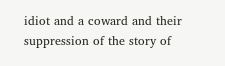idiot and a coward and their suppression of the story of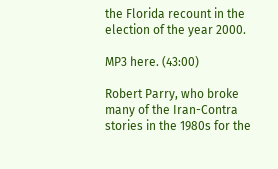the Florida recount in the election of the year 2000.

MP3 here. (43:00)

Robert Parry, who broke many of the Iran-Contra stories in the 1980s for the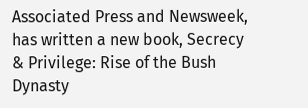Associated Press and Newsweek, has written a new book, Secrecy & Privilege: Rise of the Bush Dynasty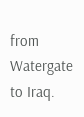from Watergate to Iraq.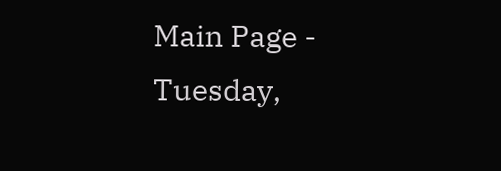Main Page - Tuesday,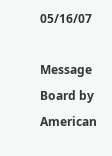05/16/07

Message Board by American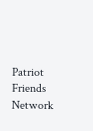Patriot Friends Network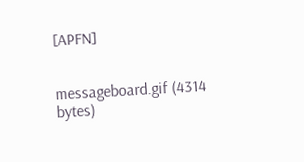[APFN]


messageboard.gif (4314 bytes)